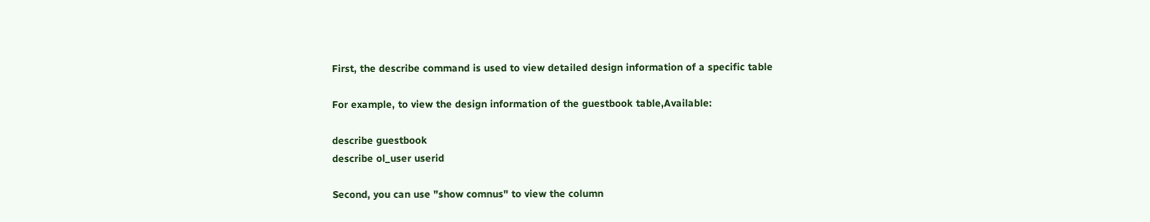First, the describe command is used to view detailed design information of a specific table

For example, to view the design information of the guestbook table,Available:

describe guestbook
describe ol_user userid

Second, you can use "show comnus" to view the column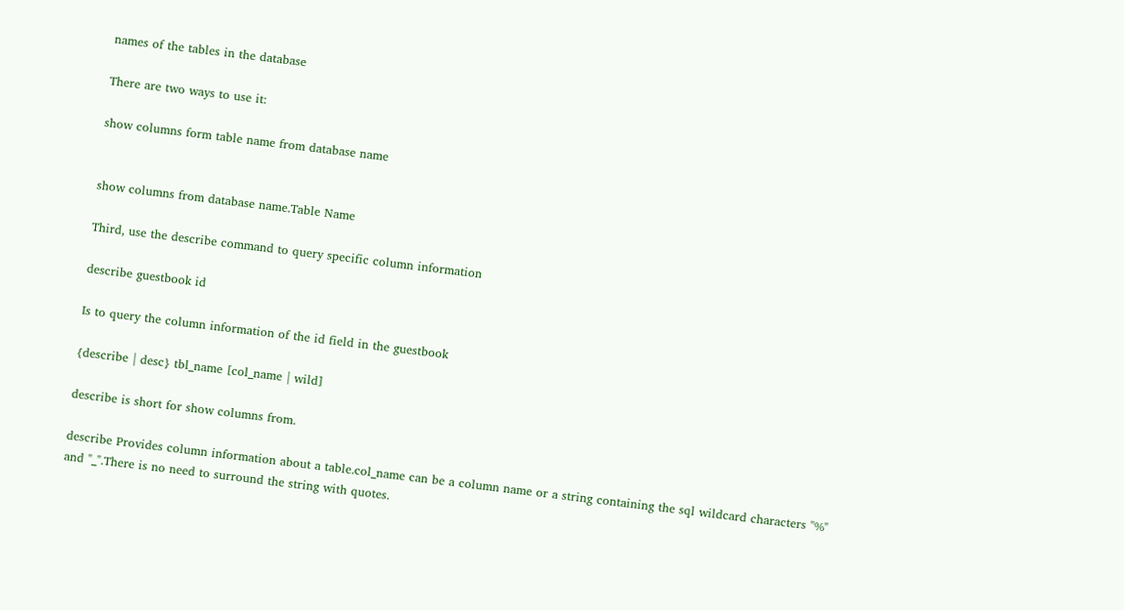names of the tables in the database

There are two ways to use it:

show columns form table name from database name


show columns from database name.Table Name

Third, use the describe command to query specific column information

describe guestbook id

Is to query the column information of the id field in the guestbook

{describe | desc} tbl_name [col_name | wild]

describe is short for show columns from.

describe Provides column information about a table.col_name can be a column name or a string containing the sql wildcard characters "%" and "_".There is no need to surround the string with quotes.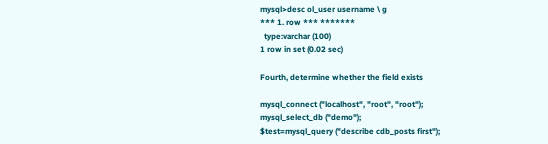mysql>desc ol_user username \ g
*** 1. row *** *******
  type:varchar (100)
1 row in set (0.02 sec)

Fourth, determine whether the field exists

mysql_connect ("localhost", "root", "root");
mysql_select_db ("demo");
$test=mysql_query ("describe cdb_posts first");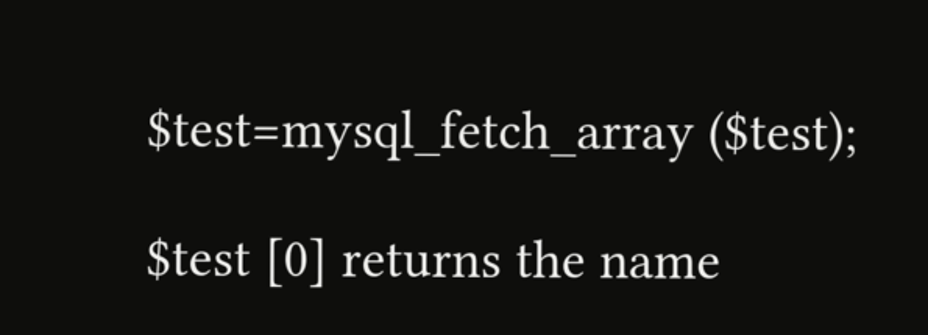$test=mysql_fetch_array ($test);

$test [0] returns the name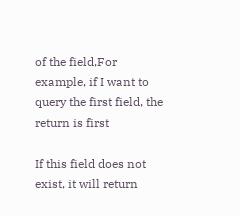of the field,For example, if I want to query the first field, the return is first

If this field does not exist, it will return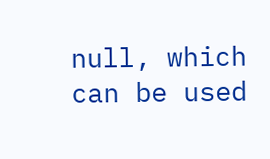null, which can be used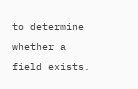to determine whether a field exists.